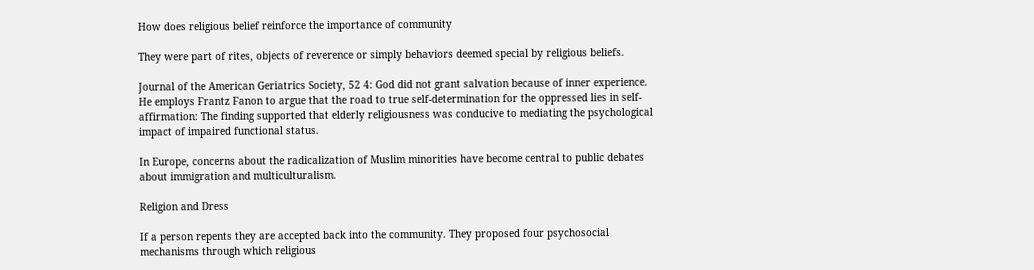How does religious belief reinforce the importance of community

They were part of rites, objects of reverence or simply behaviors deemed special by religious beliefs.

Journal of the American Geriatrics Society, 52 4: God did not grant salvation because of inner experience. He employs Frantz Fanon to argue that the road to true self-determination for the oppressed lies in self-affirmation: The finding supported that elderly religiousness was conducive to mediating the psychological impact of impaired functional status.

In Europe, concerns about the radicalization of Muslim minorities have become central to public debates about immigration and multiculturalism.

Religion and Dress

If a person repents they are accepted back into the community. They proposed four psychosocial mechanisms through which religious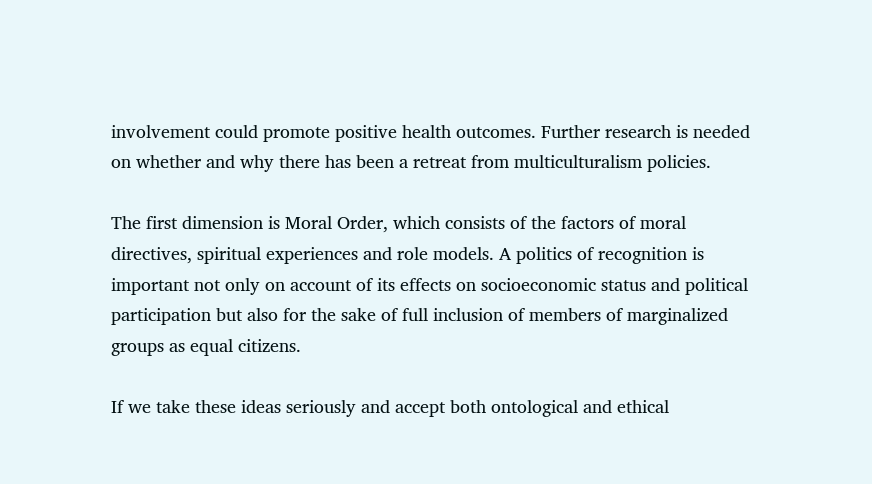involvement could promote positive health outcomes. Further research is needed on whether and why there has been a retreat from multiculturalism policies.

The first dimension is Moral Order, which consists of the factors of moral directives, spiritual experiences and role models. A politics of recognition is important not only on account of its effects on socioeconomic status and political participation but also for the sake of full inclusion of members of marginalized groups as equal citizens.

If we take these ideas seriously and accept both ontological and ethical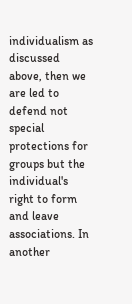individualism as discussed above, then we are led to defend not special protections for groups but the individual's right to form and leave associations. In another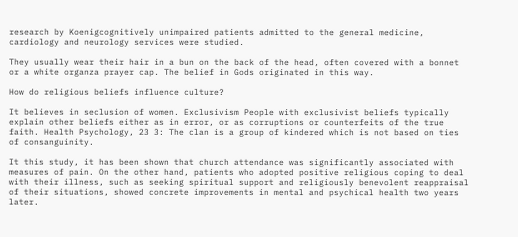research by Koenigcognitively unimpaired patients admitted to the general medicine, cardiology and neurology services were studied.

They usually wear their hair in a bun on the back of the head, often covered with a bonnet or a white organza prayer cap. The belief in Gods originated in this way.

How do religious beliefs influence culture?

It believes in seclusion of women. Exclusivism People with exclusivist beliefs typically explain other beliefs either as in error, or as corruptions or counterfeits of the true faith. Health Psychology, 23 3: The clan is a group of kindered which is not based on ties of consanguinity.

It this study, it has been shown that church attendance was significantly associated with measures of pain. On the other hand, patients who adopted positive religious coping to deal with their illness, such as seeking spiritual support and religiously benevolent reappraisal of their situations, showed concrete improvements in mental and psychical health two years later.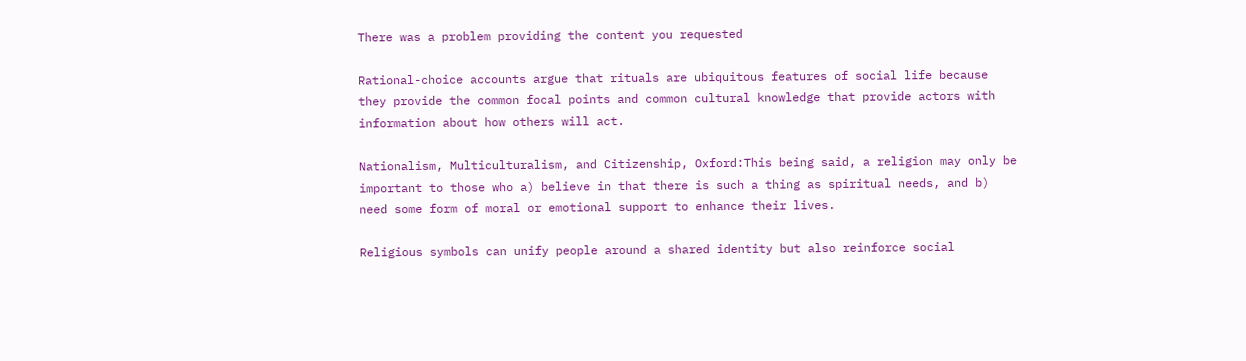There was a problem providing the content you requested

Rational-choice accounts argue that rituals are ubiquitous features of social life because they provide the common focal points and common cultural knowledge that provide actors with information about how others will act.

Nationalism, Multiculturalism, and Citizenship, Oxford:This being said, a religion may only be important to those who a) believe in that there is such a thing as spiritual needs, and b) need some form of moral or emotional support to enhance their lives.

Religious symbols can unify people around a shared identity but also reinforce social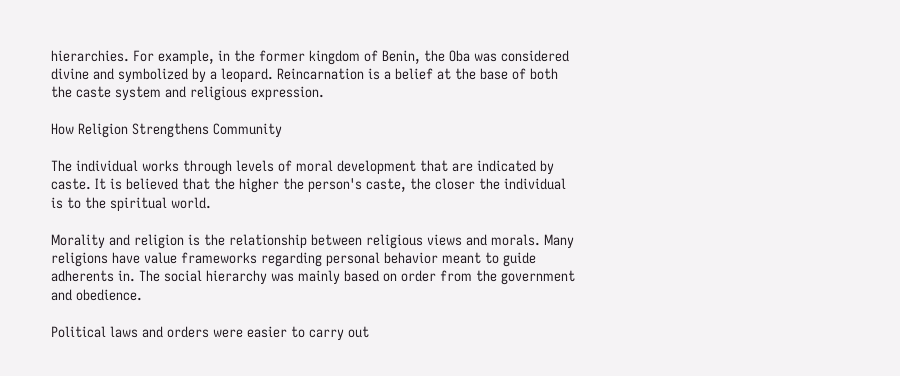hierarchies. For example, in the former kingdom of Benin, the Oba was considered divine and symbolized by a leopard. Reincarnation is a belief at the base of both the caste system and religious expression.

How Religion Strengthens Community

The individual works through levels of moral development that are indicated by caste. It is believed that the higher the person's caste, the closer the individual is to the spiritual world.

Morality and religion is the relationship between religious views and morals. Many religions have value frameworks regarding personal behavior meant to guide adherents in. The social hierarchy was mainly based on order from the government and obedience.

Political laws and orders were easier to carry out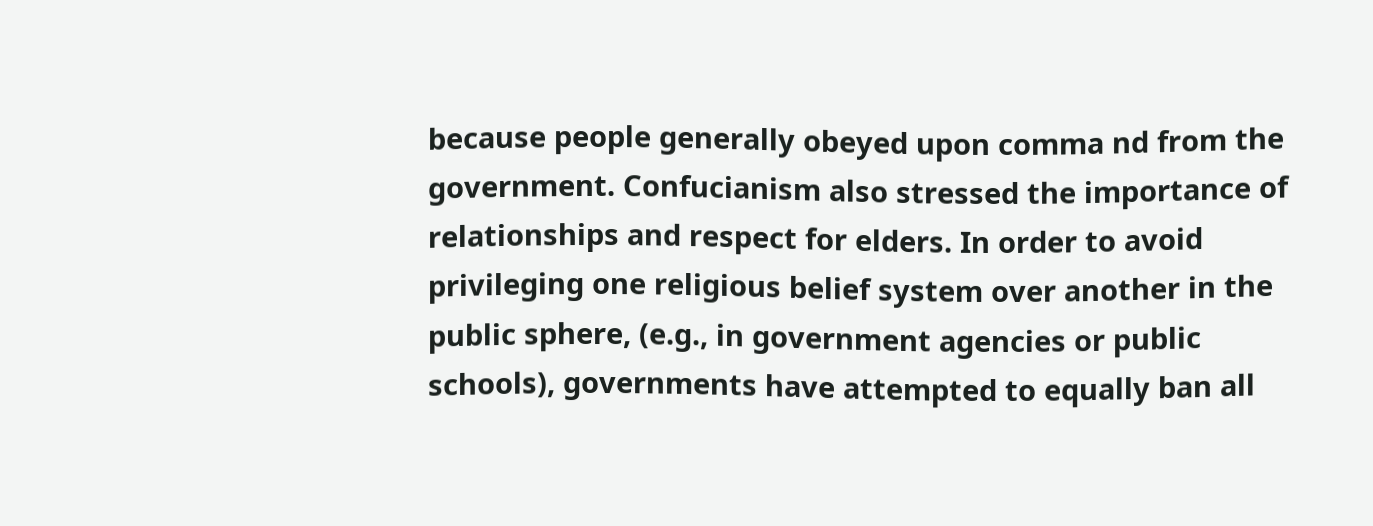because people generally obeyed upon comma nd from the government. Confucianism also stressed the importance of relationships and respect for elders. In order to avoid privileging one religious belief system over another in the public sphere, (e.g., in government agencies or public schools), governments have attempted to equally ban all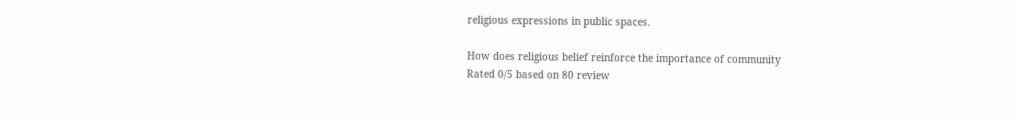religious expressions in public spaces.

How does religious belief reinforce the importance of community
Rated 0/5 based on 80 review